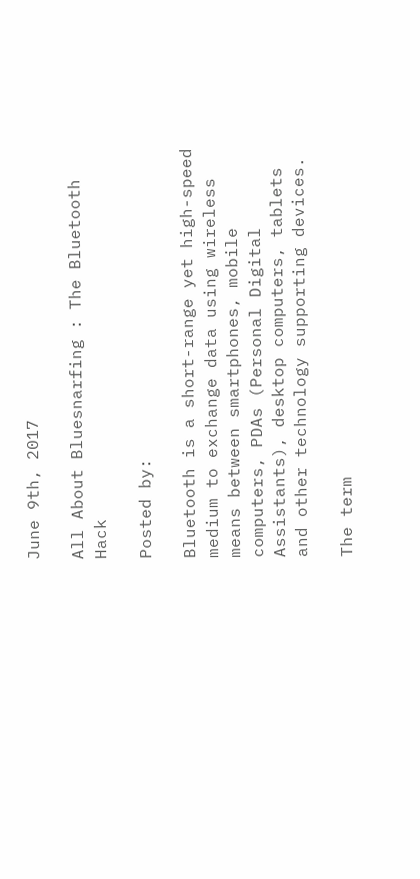June 9th, 2017

All About Bluesnarfing : The Bluetooth Hack

Posted by:

Bluetooth is a short-range yet high-speed medium to exchange data using wireless means between smartphones, mobile computers, PDAs (Personal Digital Assistants), desktop computers, tablets and other technology supporting devices.

The term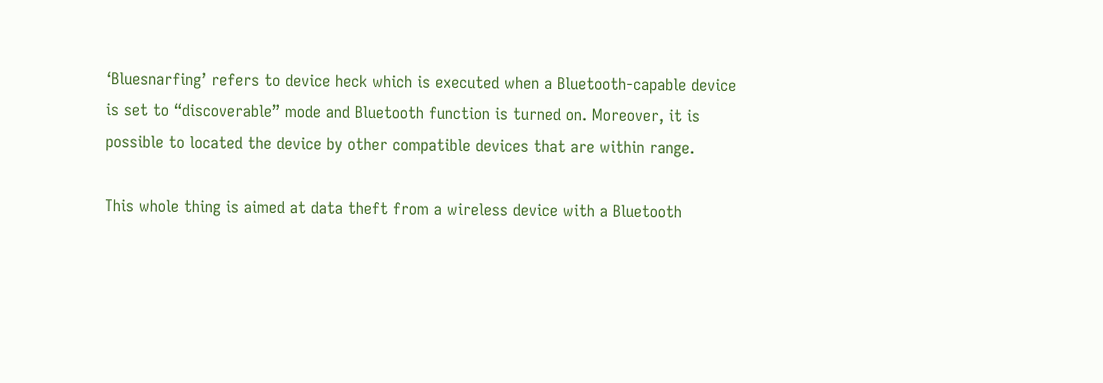‘Bluesnarfing’ refers to device heck which is executed when a Bluetooth-capable device is set to “discoverable” mode and Bluetooth function is turned on. Moreover, it is possible to located the device by other compatible devices that are within range.

This whole thing is aimed at data theft from a wireless device with a Bluetooth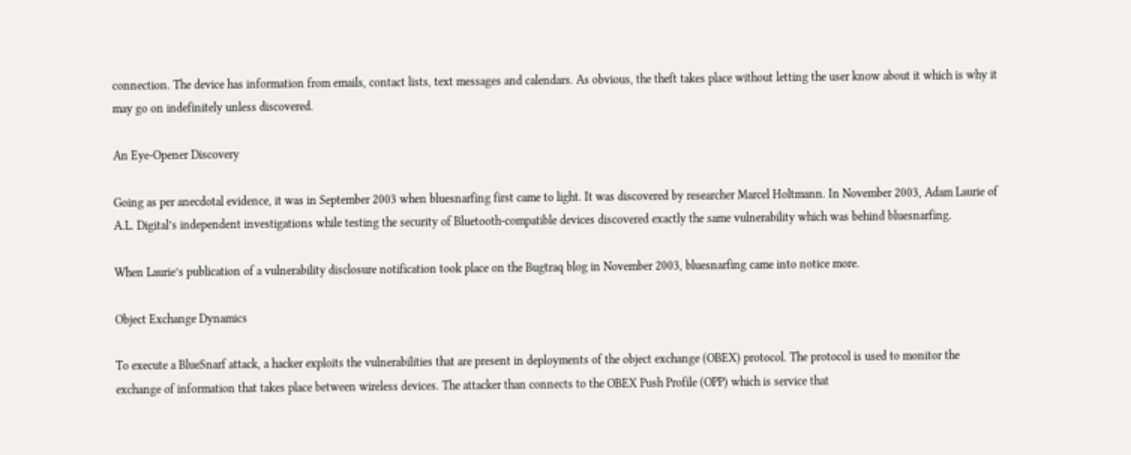connection. The device has information from emails, contact lists, text messages and calendars. As obvious, the theft takes place without letting the user know about it which is why it may go on indefinitely unless discovered.

An Eye-Opener Discovery

Going as per anecdotal evidence, it was in September 2003 when bluesnarfing first came to light. It was discovered by researcher Marcel Holtmann. In November 2003, Adam Laurie of A.L. Digital’s independent investigations while testing the security of Bluetooth-compatible devices discovered exactly the same vulnerability which was behind bluesnarfing.

When Laurie’s publication of a vulnerability disclosure notification took place on the Bugtraq blog in November 2003, bluesnarfing came into notice more.

Object Exchange Dynamics

To execute a BlueSnarf attack, a hacker exploits the vulnerabilities that are present in deployments of the object exchange (OBEX) protocol. The protocol is used to monitor the exchange of information that takes place between wireless devices. The attacker than connects to the OBEX Push Profile (OPP) which is service that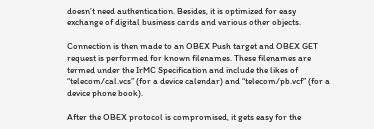doesn’t need authentication. Besides, it is optimized for easy exchange of digital business cards and various other objects.

Connection is then made to an OBEX Push target and OBEX GET request is performed for known filenames. These filenames are termed under the IrMC Specification and include the likes of “telecom/cal.vcs” (for a device calendar) and “telecom/pb.vcf” (for a device phone book).

After the OBEX protocol is compromised, it gets easy for the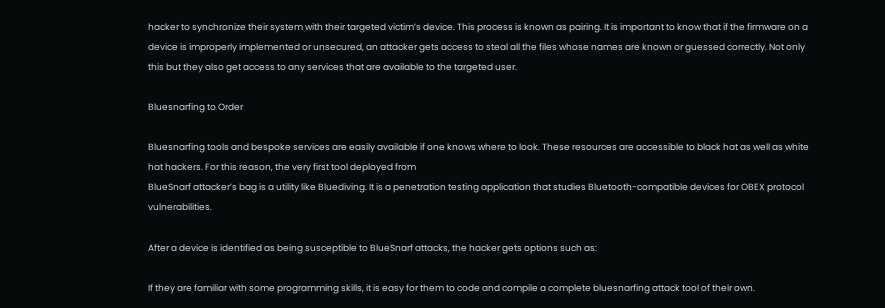hacker to synchronize their system with their targeted victim’s device. This process is known as pairing. It is important to know that if the firmware on a device is improperly implemented or unsecured, an attacker gets access to steal all the files whose names are known or guessed correctly. Not only this but they also get access to any services that are available to the targeted user.

Bluesnarfing to Order

Bluesnarfing tools and bespoke services are easily available if one knows where to look. These resources are accessible to black hat as well as white hat hackers. For this reason, the very first tool deployed from
BlueSnarf attacker’s bag is a utility like Bluediving. It is a penetration testing application that studies Bluetooth-compatible devices for OBEX protocol vulnerabilities.

After a device is identified as being susceptible to BlueSnarf attacks, the hacker gets options such as:

If they are familiar with some programming skills, it is easy for them to code and compile a complete bluesnarfing attack tool of their own.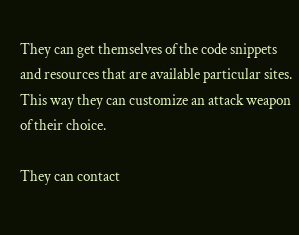They can get themselves of the code snippets and resources that are available particular sites. This way they can customize an attack weapon of their choice.

They can contact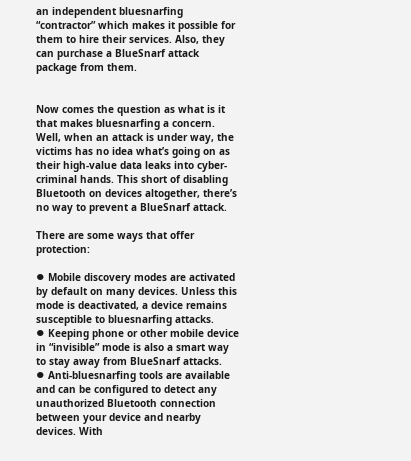an independent bluesnarfing “contractor” which makes it possible for them to hire their services. Also, they can purchase a BlueSnarf attack package from them.


Now comes the question as what is it that makes bluesnarfing a concern. Well, when an attack is under way, the victims has no idea what’s going on as their high-value data leaks into cyber-criminal hands. This short of disabling Bluetooth on devices altogether, there’s no way to prevent a BlueSnarf attack.

There are some ways that offer protection:

⦁ Mobile discovery modes are activated by default on many devices. Unless this mode is deactivated, a device remains susceptible to bluesnarfing attacks.
⦁ Keeping phone or other mobile device in “invisible” mode is also a smart way to stay away from BlueSnarf attacks.
⦁ Anti-bluesnarfing tools are available and can be configured to detect any unauthorized Bluetooth connection between your device and nearby devices. With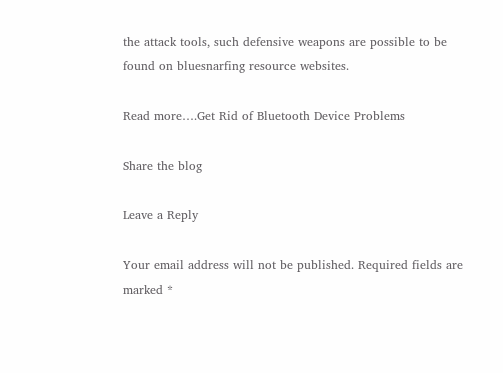the attack tools, such defensive weapons are possible to be found on bluesnarfing resource websites.

Read more….Get Rid of Bluetooth Device Problems

Share the blog

Leave a Reply

Your email address will not be published. Required fields are marked *